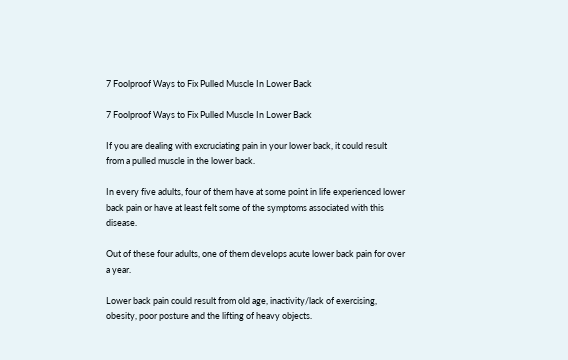7 Foolproof Ways to Fix Pulled Muscle In Lower Back

7 Foolproof Ways to Fix Pulled Muscle In Lower Back

If you are dealing with excruciating pain in your lower back, it could result from a pulled muscle in the lower back.

In every five adults, four of them have at some point in life experienced lower back pain or have at least felt some of the symptoms associated with this disease.

Out of these four adults, one of them develops acute lower back pain for over a year.

Lower back pain could result from old age, inactivity/lack of exercising, obesity, poor posture and the lifting of heavy objects.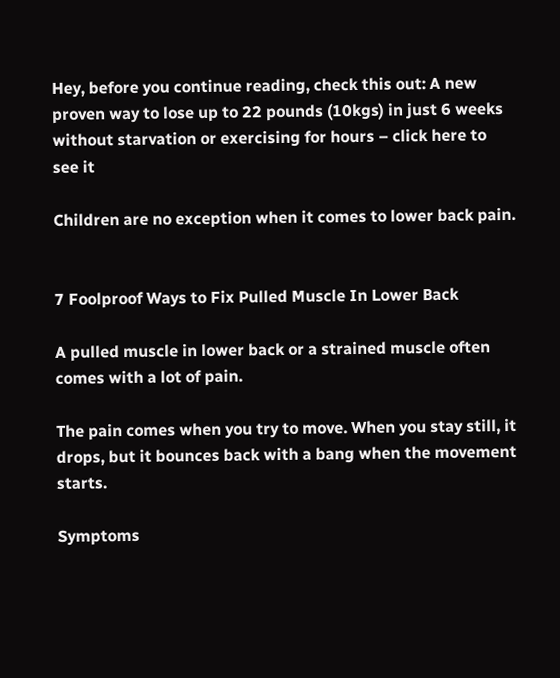Hey, before you continue reading, check this out: A new proven way to lose up to 22 pounds (10kgs) in just 6 weeks without starvation or exercising for hours – click here to see it

Children are no exception when it comes to lower back pain.


7 Foolproof Ways to Fix Pulled Muscle In Lower Back

A pulled muscle in lower back or a strained muscle often comes with a lot of pain.

The pain comes when you try to move. When you stay still, it drops, but it bounces back with a bang when the movement starts.

Symptoms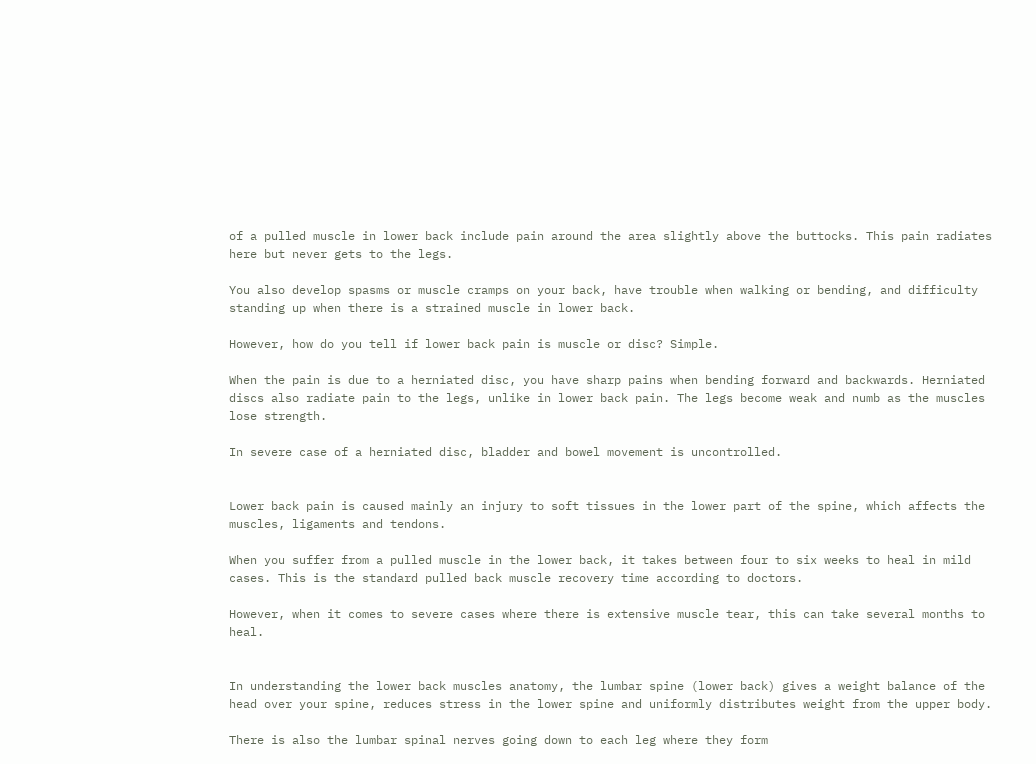of a pulled muscle in lower back include pain around the area slightly above the buttocks. This pain radiates here but never gets to the legs.

You also develop spasms or muscle cramps on your back, have trouble when walking or bending, and difficulty standing up when there is a strained muscle in lower back.

However, how do you tell if lower back pain is muscle or disc? Simple.

When the pain is due to a herniated disc, you have sharp pains when bending forward and backwards. Herniated discs also radiate pain to the legs, unlike in lower back pain. The legs become weak and numb as the muscles lose strength.

In severe case of a herniated disc, bladder and bowel movement is uncontrolled.


Lower back pain is caused mainly an injury to soft tissues in the lower part of the spine, which affects the muscles, ligaments and tendons.

When you suffer from a pulled muscle in the lower back, it takes between four to six weeks to heal in mild cases. This is the standard pulled back muscle recovery time according to doctors.

However, when it comes to severe cases where there is extensive muscle tear, this can take several months to heal.


In understanding the lower back muscles anatomy, the lumbar spine (lower back) gives a weight balance of the head over your spine, reduces stress in the lower spine and uniformly distributes weight from the upper body.

There is also the lumbar spinal nerves going down to each leg where they form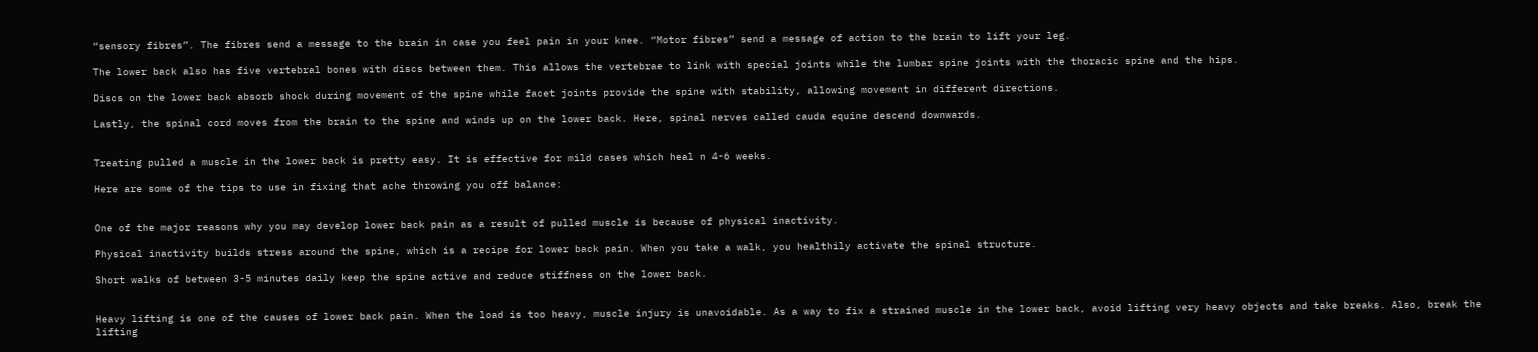“sensory fibres”. The fibres send a message to the brain in case you feel pain in your knee. “Motor fibres” send a message of action to the brain to lift your leg.

The lower back also has five vertebral bones with discs between them. This allows the vertebrae to link with special joints while the lumbar spine joints with the thoracic spine and the hips.

Discs on the lower back absorb shock during movement of the spine while facet joints provide the spine with stability, allowing movement in different directions.

Lastly, the spinal cord moves from the brain to the spine and winds up on the lower back. Here, spinal nerves called cauda equine descend downwards.


Treating pulled a muscle in the lower back is pretty easy. It is effective for mild cases which heal n 4-6 weeks.

Here are some of the tips to use in fixing that ache throwing you off balance:


One of the major reasons why you may develop lower back pain as a result of pulled muscle is because of physical inactivity.

Physical inactivity builds stress around the spine, which is a recipe for lower back pain. When you take a walk, you healthily activate the spinal structure.

Short walks of between 3-5 minutes daily keep the spine active and reduce stiffness on the lower back.


Heavy lifting is one of the causes of lower back pain. When the load is too heavy, muscle injury is unavoidable. As a way to fix a strained muscle in the lower back, avoid lifting very heavy objects and take breaks. Also, break the lifting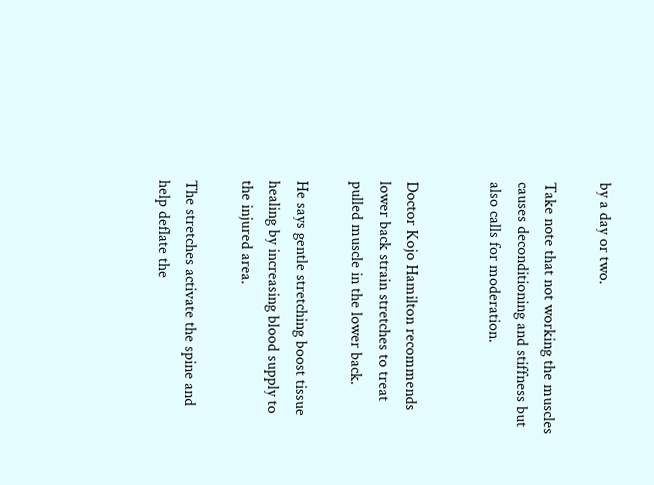by a day or two.

Take note that not working the muscles causes deconditioning and stiffness but also calls for moderation.


Doctor Kojo Hamilton recommends lower back strain stretches to treat pulled muscle in the lower back.

He says gentle stretching boost tissue healing by increasing blood supply to the injured area.

The stretches activate the spine and help deflate the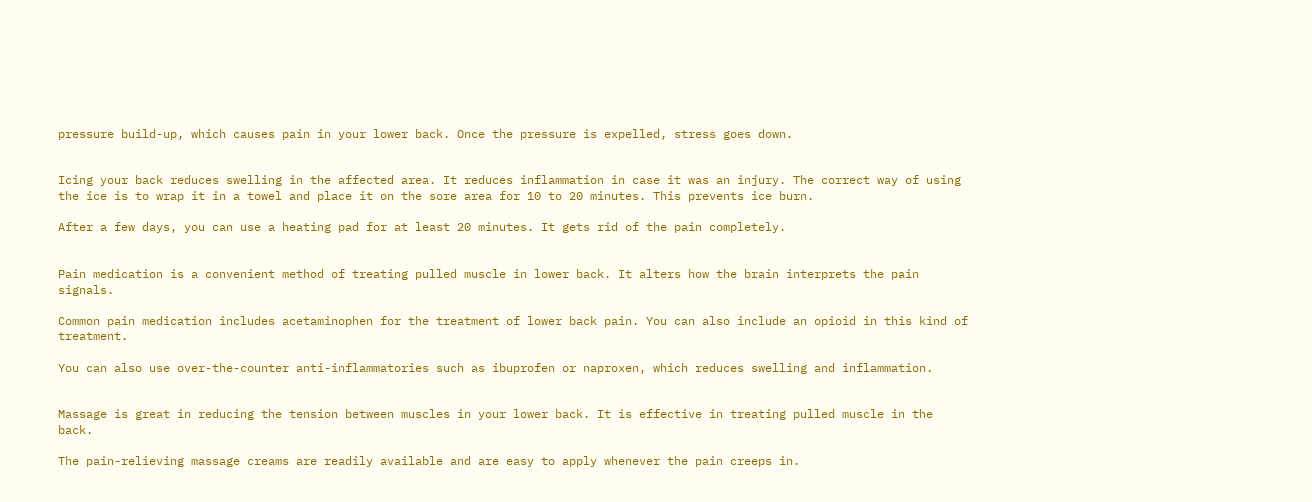pressure build-up, which causes pain in your lower back. Once the pressure is expelled, stress goes down.


Icing your back reduces swelling in the affected area. It reduces inflammation in case it was an injury. The correct way of using the ice is to wrap it in a towel and place it on the sore area for 10 to 20 minutes. This prevents ice burn.

After a few days, you can use a heating pad for at least 20 minutes. It gets rid of the pain completely.


Pain medication is a convenient method of treating pulled muscle in lower back. It alters how the brain interprets the pain signals.

Common pain medication includes acetaminophen for the treatment of lower back pain. You can also include an opioid in this kind of treatment.

You can also use over-the-counter anti-inflammatories such as ibuprofen or naproxen, which reduces swelling and inflammation.


Massage is great in reducing the tension between muscles in your lower back. It is effective in treating pulled muscle in the back.

The pain-relieving massage creams are readily available and are easy to apply whenever the pain creeps in.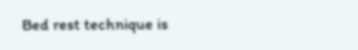Bed rest technique is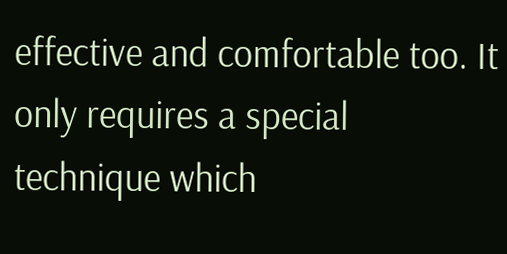effective and comfortable too. It only requires a special technique which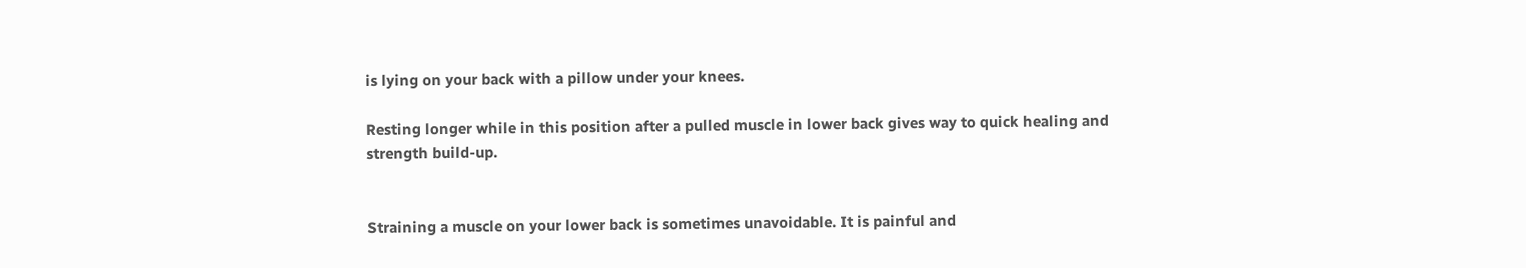is lying on your back with a pillow under your knees.

Resting longer while in this position after a pulled muscle in lower back gives way to quick healing and strength build-up.


Straining a muscle on your lower back is sometimes unavoidable. It is painful and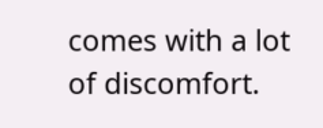comes with a lot of discomfort.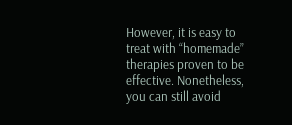However, it is easy to treat with “homemade” therapies proven to be effective. Nonetheless, you can still avoid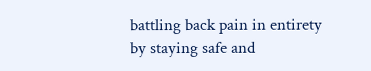battling back pain in entirety by staying safe and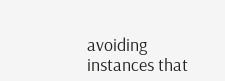avoiding instances that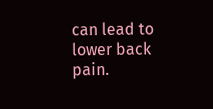can lead to lower back pain.